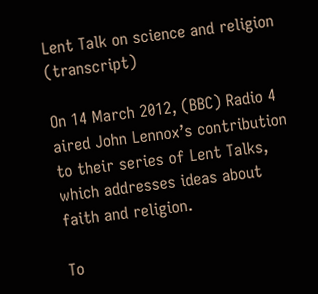Lent Talk on science and religion (transcript)

On 14 March 2012, (BBC) Radio 4 aired John Lennox’s contribution to their series of Lent Talks, which addresses ideas about faith and religion.

To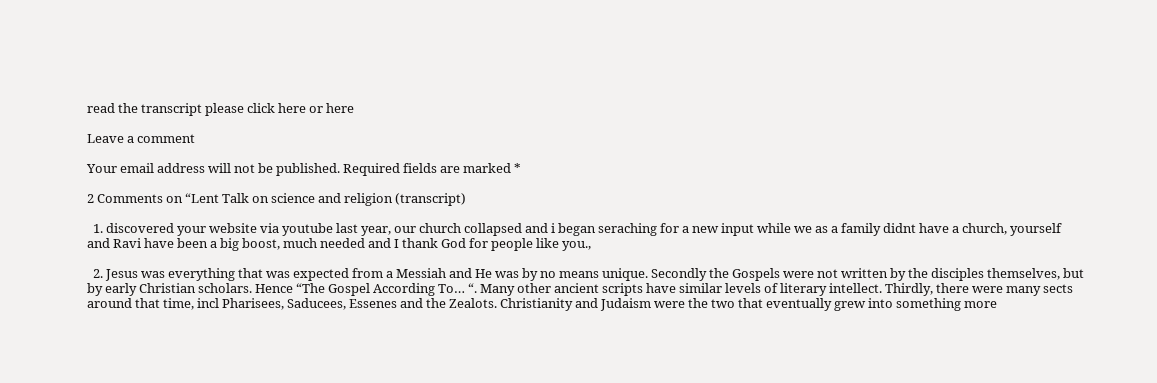read the transcript please click here or here

Leave a comment

Your email address will not be published. Required fields are marked *

2 Comments on “Lent Talk on science and religion (transcript)

  1. discovered your website via youtube last year, our church collapsed and i began seraching for a new input while we as a family didnt have a church, yourself and Ravi have been a big boost, much needed and I thank God for people like you.,

  2. Jesus was everything that was expected from a Messiah and He was by no means unique. Secondly the Gospels were not written by the disciples themselves, but by early Christian scholars. Hence “The Gospel According To… “. Many other ancient scripts have similar levels of literary intellect. Thirdly, there were many sects around that time, incl Pharisees, Saducees, Essenes and the Zealots. Christianity and Judaism were the two that eventually grew into something more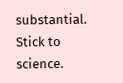substantial. Stick to science.